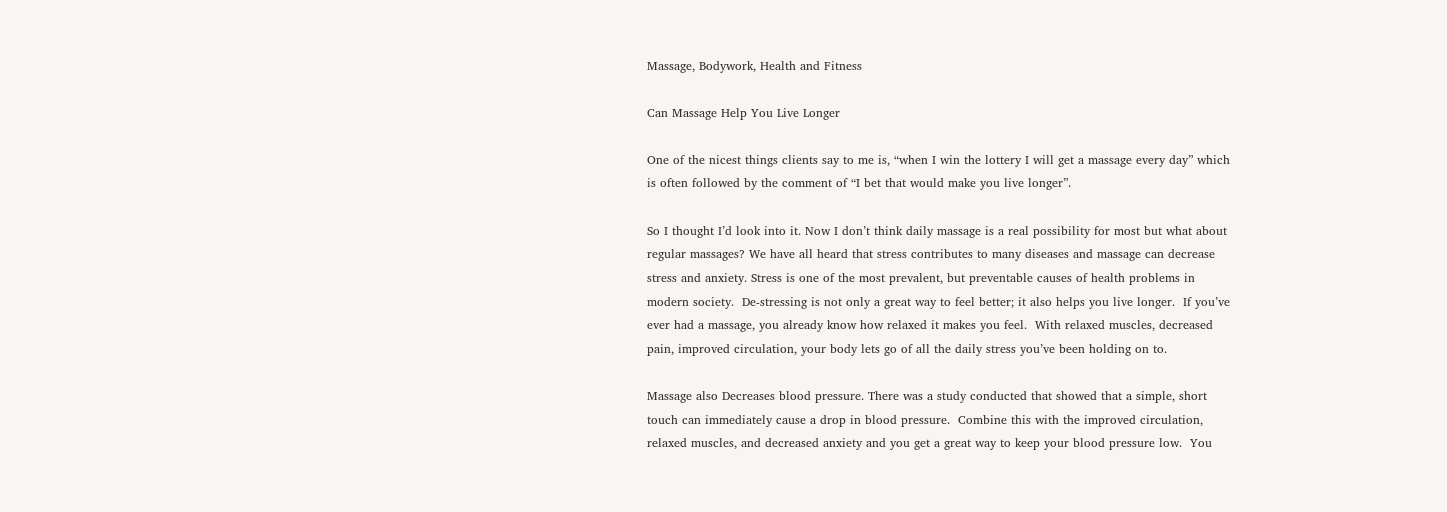Massage, Bodywork, Health and Fitness

Can Massage Help You Live Longer

One of the nicest things clients say to me is, “when I win the lottery I will get a massage every day” which is often followed by the comment of “I bet that would make you live longer”.

So I thought I’d look into it. Now I don’t think daily massage is a real possibility for most but what about regular massages? We have all heard that stress contributes to many diseases and massage can decrease stress and anxiety. Stress is one of the most prevalent, but preventable causes of health problems in modern society.  De-stressing is not only a great way to feel better; it also helps you live longer.  If you’ve ever had a massage, you already know how relaxed it makes you feel.  With relaxed muscles, decreased pain, improved circulation, your body lets go of all the daily stress you’ve been holding on to.

Massage also Decreases blood pressure. There was a study conducted that showed that a simple, short touch can immediately cause a drop in blood pressure.  Combine this with the improved circulation, relaxed muscles, and decreased anxiety and you get a great way to keep your blood pressure low.  You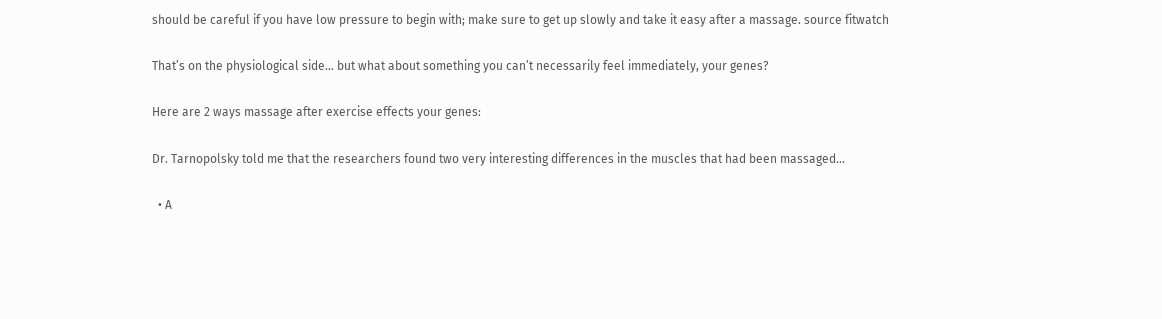should be careful if you have low pressure to begin with; make sure to get up slowly and take it easy after a massage. source fitwatch

That’s on the physiological side… but what about something you can’t necessarily feel immediately, your genes?

Here are 2 ways massage after exercise effects your genes:

Dr. Tarnopolsky told me that the researchers found two very interesting differences in the muscles that had been massaged…

  • A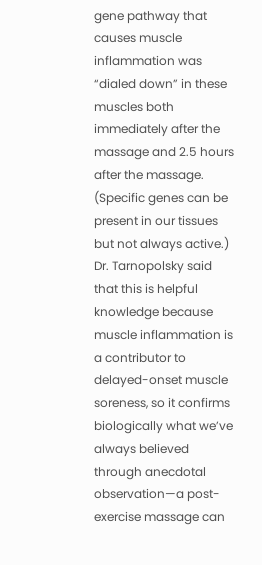gene pathway that causes muscle inflammation was “dialed down” in these muscles both immediately after the massage and 2.5 hours after the massage. (Specific genes can be present in our tissues but not always active.) Dr. Tarnopolsky said that this is helpful knowledge because muscle inflammation is a contributor to delayed-onset muscle soreness, so it confirms biologically what we’ve always believed through anecdotal observation—a post-exercise massage can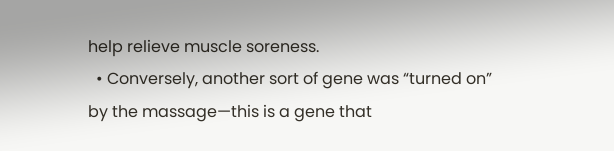help relieve muscle soreness.
  • Conversely, another sort of gene was “turned on” by the massage—this is a gene that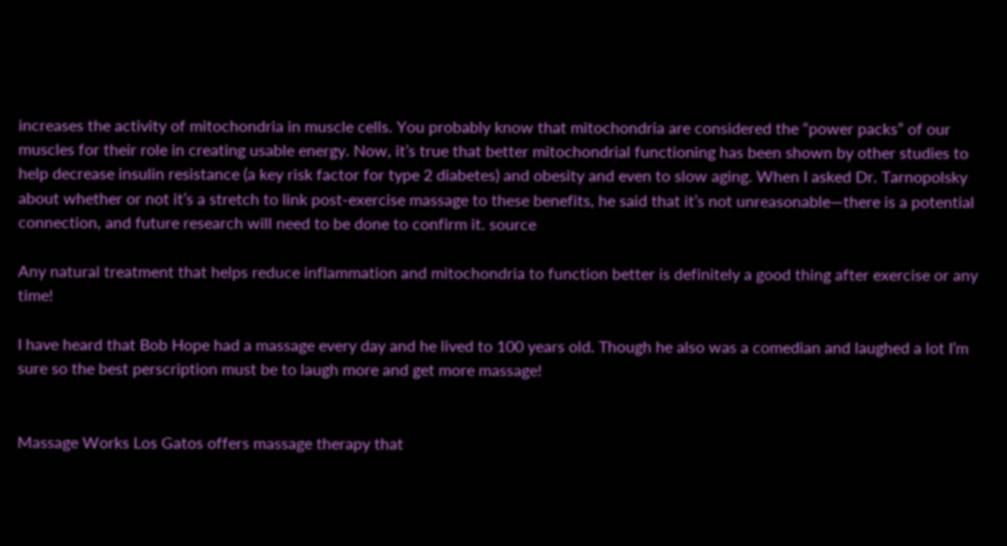increases the activity of mitochondria in muscle cells. You probably know that mitochondria are considered the “power packs” of our muscles for their role in creating usable energy. Now, it’s true that better mitochondrial functioning has been shown by other studies to help decrease insulin resistance (a key risk factor for type 2 diabetes) and obesity and even to slow aging. When I asked Dr. Tarnopolsky about whether or not it’s a stretch to link post-exercise massage to these benefits, he said that it’s not unreasonable—there is a potential connection, and future research will need to be done to confirm it. source

Any natural treatment that helps reduce inflammation and mitochondria to function better is definitely a good thing after exercise or any time!

I have heard that Bob Hope had a massage every day and he lived to 100 years old. Though he also was a comedian and laughed a lot I’m sure so the best perscription must be to laugh more and get more massage!


Massage Works Los Gatos offers massage therapy that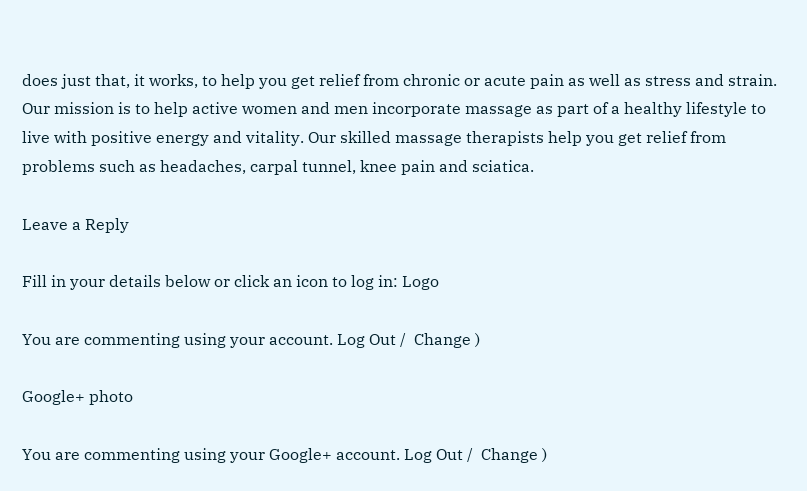does just that, it works, to help you get relief from chronic or acute pain as well as stress and strain. Our mission is to help active women and men incorporate massage as part of a healthy lifestyle to live with positive energy and vitality. Our skilled massage therapists help you get relief from problems such as headaches, carpal tunnel, knee pain and sciatica.

Leave a Reply

Fill in your details below or click an icon to log in: Logo

You are commenting using your account. Log Out /  Change )

Google+ photo

You are commenting using your Google+ account. Log Out /  Change )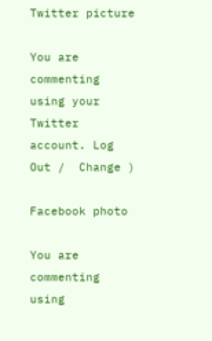Twitter picture

You are commenting using your Twitter account. Log Out /  Change )

Facebook photo

You are commenting using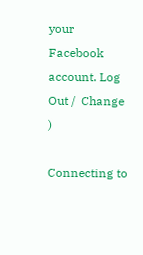your Facebook account. Log Out /  Change )

Connecting to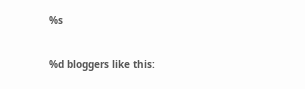%s

%d bloggers like this: